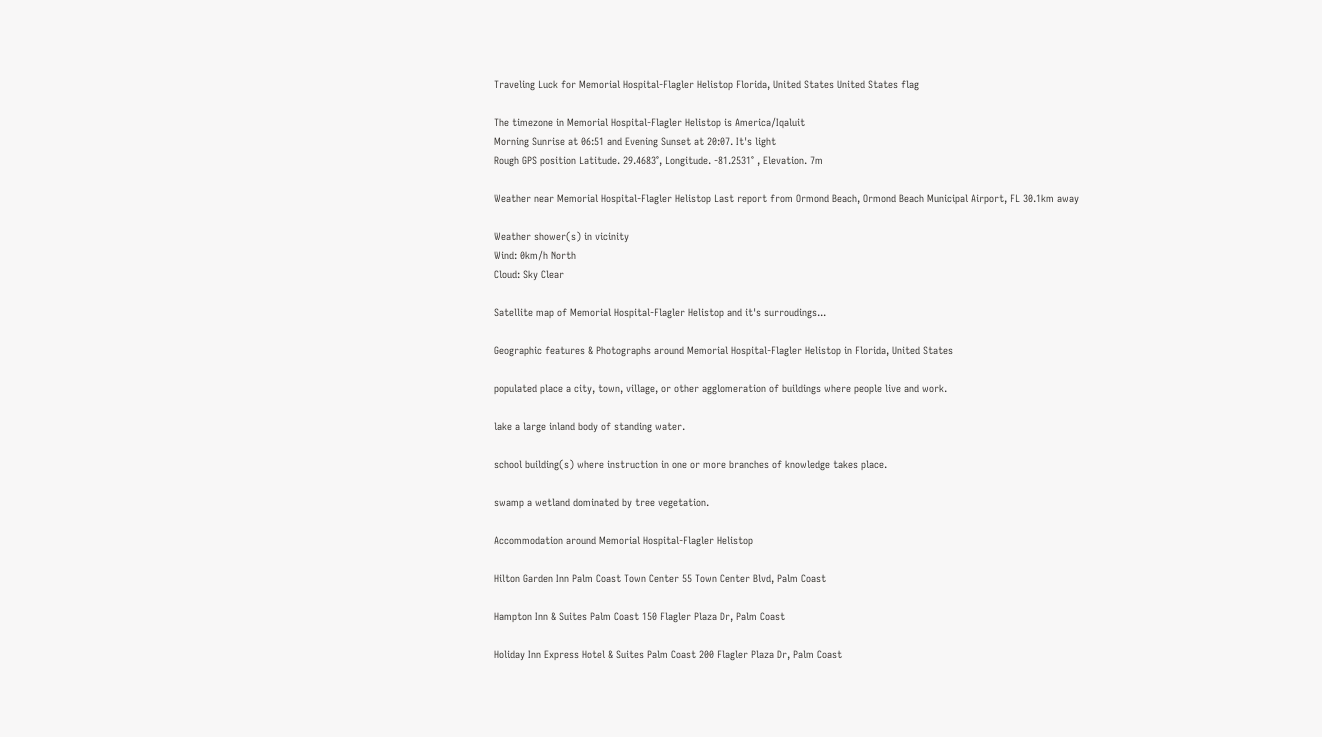Traveling Luck for Memorial Hospital-Flagler Helistop Florida, United States United States flag

The timezone in Memorial Hospital-Flagler Helistop is America/Iqaluit
Morning Sunrise at 06:51 and Evening Sunset at 20:07. It's light
Rough GPS position Latitude. 29.4683°, Longitude. -81.2531° , Elevation. 7m

Weather near Memorial Hospital-Flagler Helistop Last report from Ormond Beach, Ormond Beach Municipal Airport, FL 30.1km away

Weather shower(s) in vicinity
Wind: 0km/h North
Cloud: Sky Clear

Satellite map of Memorial Hospital-Flagler Helistop and it's surroudings...

Geographic features & Photographs around Memorial Hospital-Flagler Helistop in Florida, United States

populated place a city, town, village, or other agglomeration of buildings where people live and work.

lake a large inland body of standing water.

school building(s) where instruction in one or more branches of knowledge takes place.

swamp a wetland dominated by tree vegetation.

Accommodation around Memorial Hospital-Flagler Helistop

Hilton Garden Inn Palm Coast Town Center 55 Town Center Blvd, Palm Coast

Hampton Inn & Suites Palm Coast 150 Flagler Plaza Dr, Palm Coast

Holiday Inn Express Hotel & Suites Palm Coast 200 Flagler Plaza Dr, Palm Coast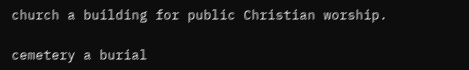church a building for public Christian worship.

cemetery a burial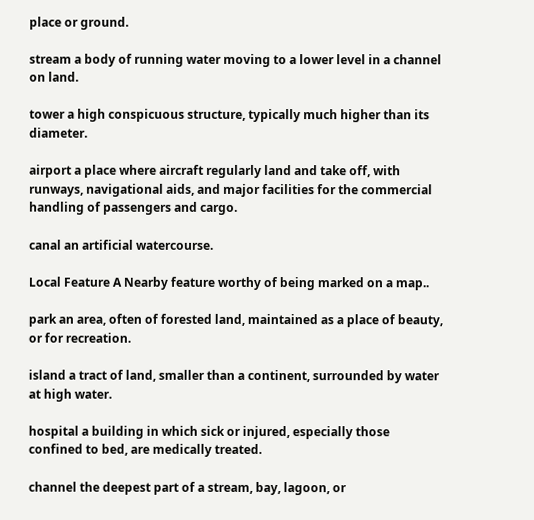place or ground.

stream a body of running water moving to a lower level in a channel on land.

tower a high conspicuous structure, typically much higher than its diameter.

airport a place where aircraft regularly land and take off, with runways, navigational aids, and major facilities for the commercial handling of passengers and cargo.

canal an artificial watercourse.

Local Feature A Nearby feature worthy of being marked on a map..

park an area, often of forested land, maintained as a place of beauty, or for recreation.

island a tract of land, smaller than a continent, surrounded by water at high water.

hospital a building in which sick or injured, especially those confined to bed, are medically treated.

channel the deepest part of a stream, bay, lagoon, or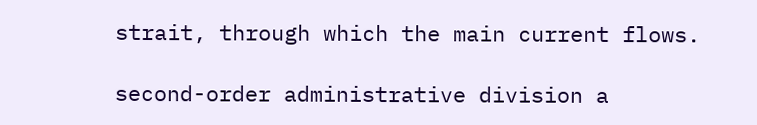strait, through which the main current flows.

second-order administrative division a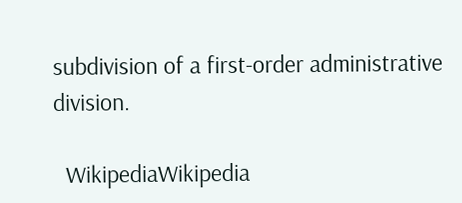subdivision of a first-order administrative division.

  WikipediaWikipedia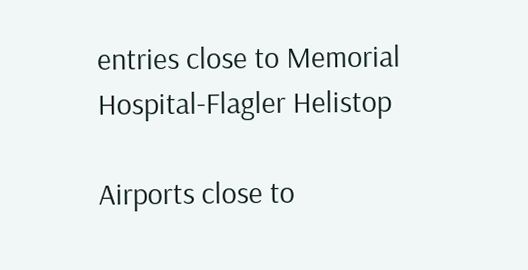entries close to Memorial Hospital-Flagler Helistop

Airports close to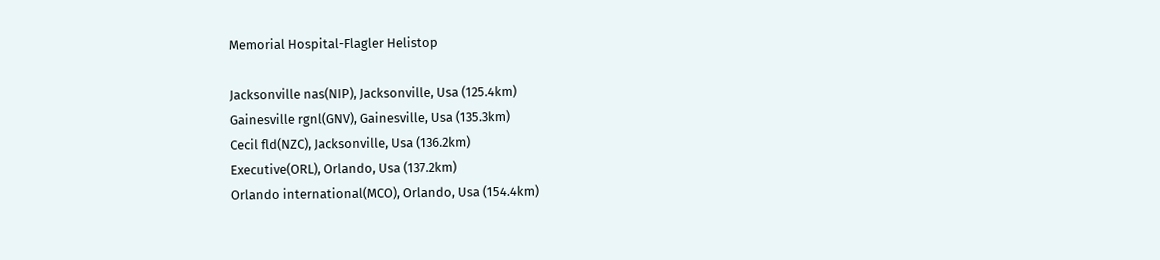Memorial Hospital-Flagler Helistop

Jacksonville nas(NIP), Jacksonville, Usa (125.4km)
Gainesville rgnl(GNV), Gainesville, Usa (135.3km)
Cecil fld(NZC), Jacksonville, Usa (136.2km)
Executive(ORL), Orlando, Usa (137.2km)
Orlando international(MCO), Orlando, Usa (154.4km)